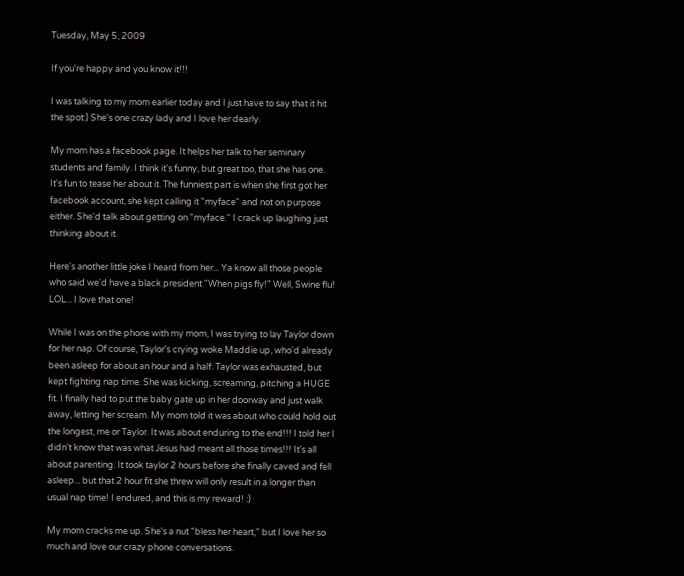Tuesday, May 5, 2009

If you're happy and you know it!!!

I was talking to my mom earlier today and I just have to say that it hit the spot:) She's one crazy lady and I love her dearly.

My mom has a facebook page. It helps her talk to her seminary students and family. I think it's funny, but great too, that she has one. It's fun to tease her about it. The funniest part is when she first got her facebook account, she kept calling it "myface" and not on purpose either. She'd talk about getting on "myface." I crack up laughing just thinking about it.

Here's another little joke I heard from her... Ya know all those people who said we'd have a black president "When pigs fly!" Well, Swine flu! LOL... I love that one!

While I was on the phone with my mom, I was trying to lay Taylor down for her nap. Of course, Taylor's crying woke Maddie up, who'd already been asleep for about an hour and a half. Taylor was exhausted, but kept fighting nap time. She was kicking, screaming, pitching a HUGE fit. I finally had to put the baby gate up in her doorway and just walk away, letting her scream. My mom told it was about who could hold out the longest, me or Taylor. It was about enduring to the end!!! I told her I didn't know that was what Jesus had meant all those times!!! It's all about parenting. It took taylor 2 hours before she finally caved and fell asleep... but that 2 hour fit she threw will only result in a longer than usual nap time! I endured, and this is my reward! :)

My mom cracks me up. She's a nut "bless her heart," but I love her so much and love our crazy phone conversations.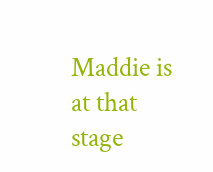Maddie is at that stage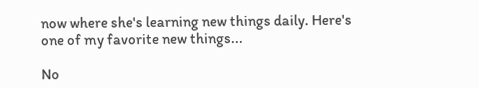now where she's learning new things daily. Here's one of my favorite new things...

No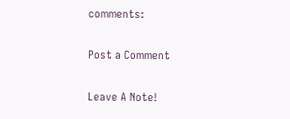comments:

Post a Comment

Leave A Note!